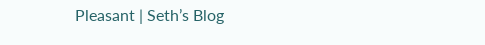Pleasant | Seth’s Blog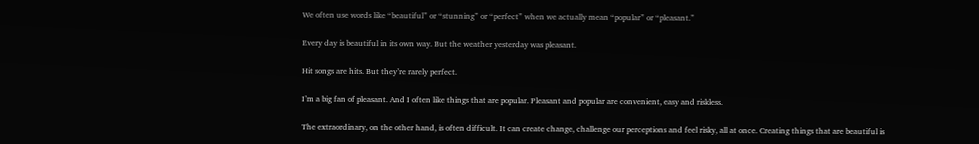We often use words like “beautiful” or “stunning” or “perfect” when we actually mean “popular” or “pleasant.”

Every day is beautiful in its own way. But the weather yesterday was pleasant.

Hit songs are hits. But they’re rarely perfect.

I’m a big fan of pleasant. And I often like things that are popular. Pleasant and popular are convenient, easy and riskless.

The extraordinary, on the other hand, is often difficult. It can create change, challenge our perceptions and feel risky, all at once. Creating things that are beautiful is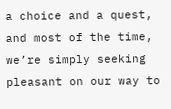a choice and a quest, and most of the time, we’re simply seeking pleasant on our way to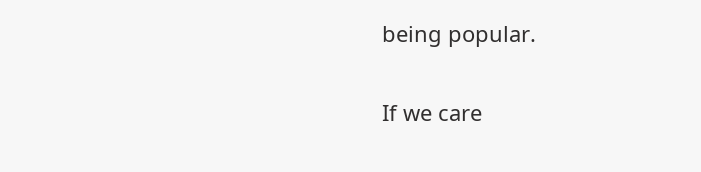being popular.

If we care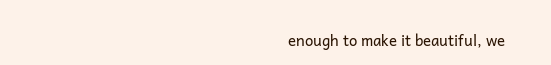enough to make it beautiful, we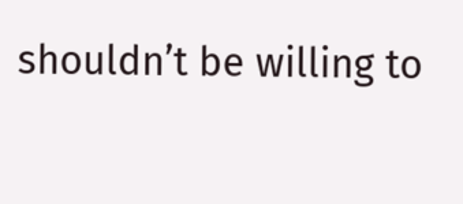shouldn’t be willing to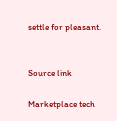settle for pleasant.


Source link

Marketplace tech